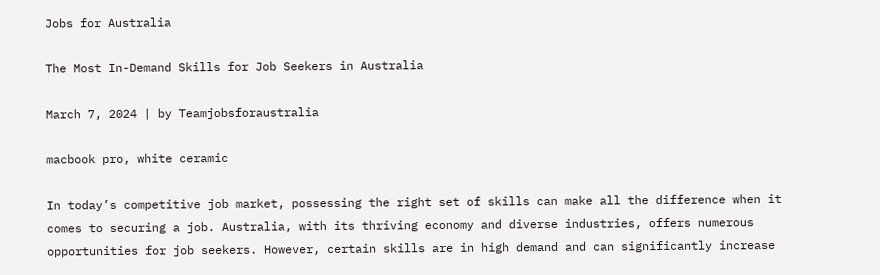Jobs for Australia

The Most In-Demand Skills for Job Seekers in Australia

March 7, 2024 | by Teamjobsforaustralia

macbook pro, white ceramic

In today’s competitive job market, possessing the right set of skills can make all the difference when it comes to securing a job. Australia, with its thriving economy and diverse industries, offers numerous opportunities for job seekers. However, certain skills are in high demand and can significantly increase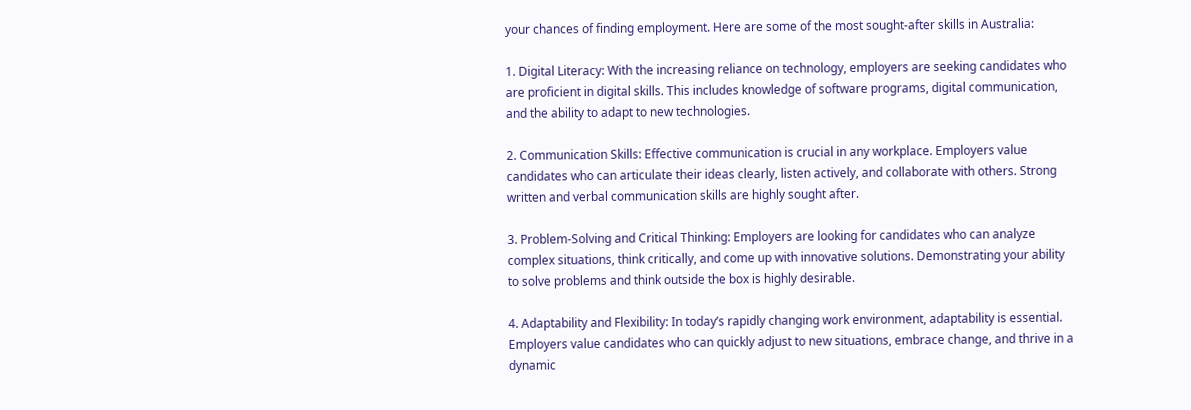your chances of finding employment. Here are some of the most sought-after skills in Australia:

1. Digital Literacy: With the increasing reliance on technology, employers are seeking candidates who are proficient in digital skills. This includes knowledge of software programs, digital communication, and the ability to adapt to new technologies.

2. Communication Skills: Effective communication is crucial in any workplace. Employers value candidates who can articulate their ideas clearly, listen actively, and collaborate with others. Strong written and verbal communication skills are highly sought after.

3. Problem-Solving and Critical Thinking: Employers are looking for candidates who can analyze complex situations, think critically, and come up with innovative solutions. Demonstrating your ability to solve problems and think outside the box is highly desirable.

4. Adaptability and Flexibility: In today’s rapidly changing work environment, adaptability is essential. Employers value candidates who can quickly adjust to new situations, embrace change, and thrive in a dynamic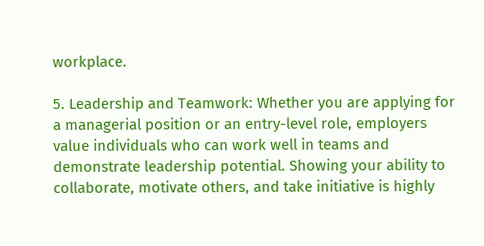workplace.

5. Leadership and Teamwork: Whether you are applying for a managerial position or an entry-level role, employers value individuals who can work well in teams and demonstrate leadership potential. Showing your ability to collaborate, motivate others, and take initiative is highly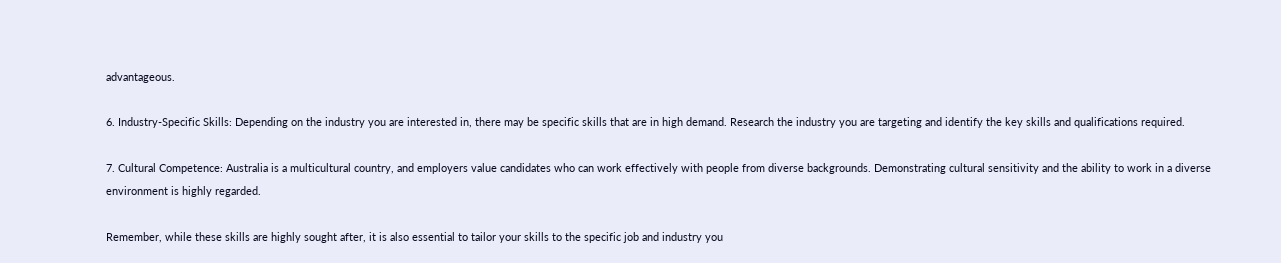advantageous.

6. Industry-Specific Skills: Depending on the industry you are interested in, there may be specific skills that are in high demand. Research the industry you are targeting and identify the key skills and qualifications required.

7. Cultural Competence: Australia is a multicultural country, and employers value candidates who can work effectively with people from diverse backgrounds. Demonstrating cultural sensitivity and the ability to work in a diverse environment is highly regarded.

Remember, while these skills are highly sought after, it is also essential to tailor your skills to the specific job and industry you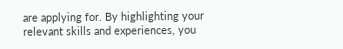are applying for. By highlighting your relevant skills and experiences, you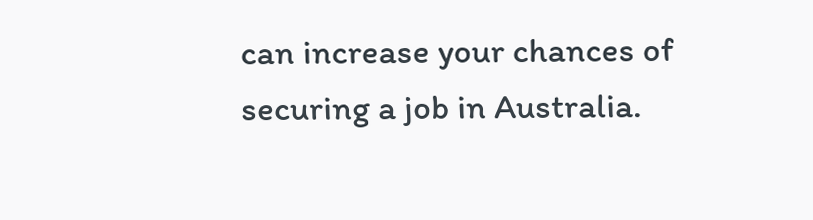can increase your chances of securing a job in Australia.